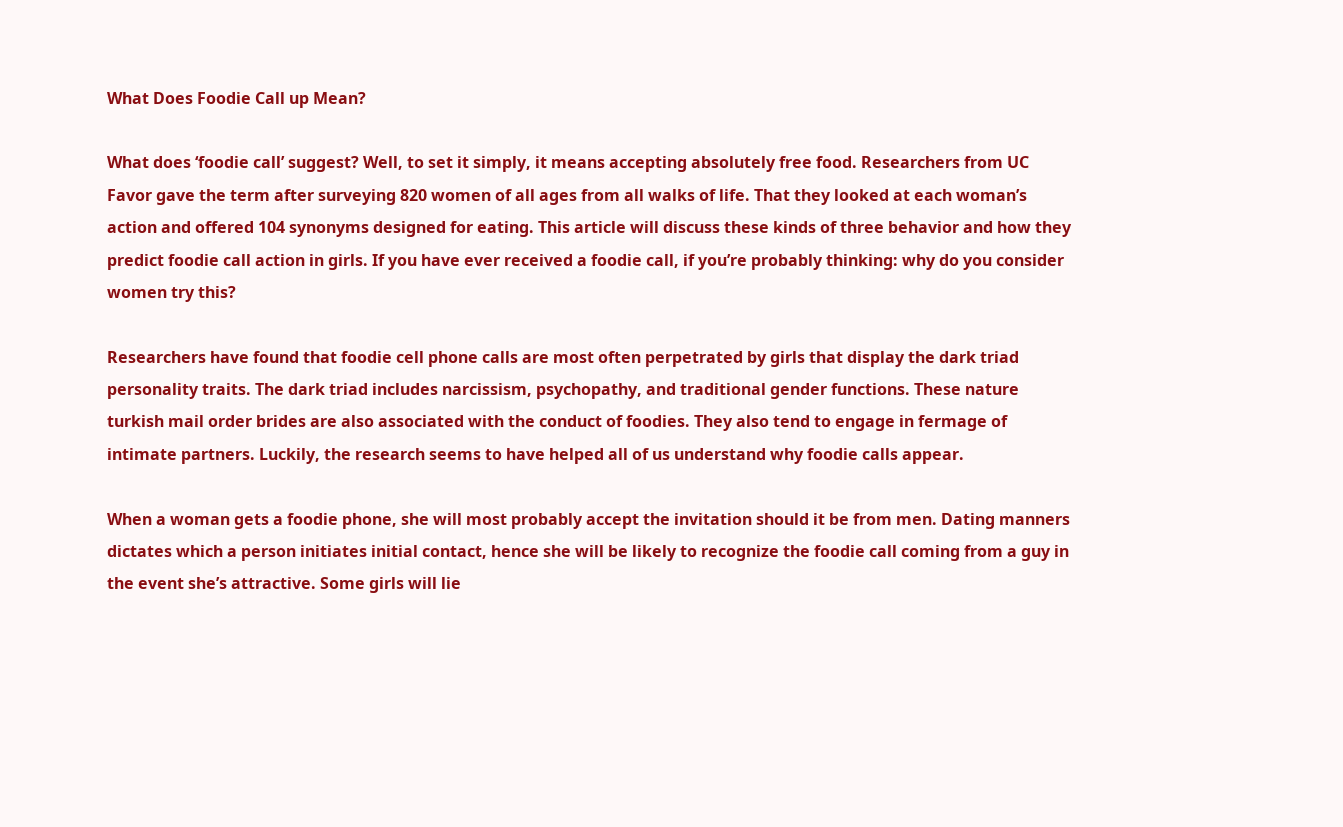What Does Foodie Call up Mean?

What does ‘foodie call’ suggest? Well, to set it simply, it means accepting absolutely free food. Researchers from UC Favor gave the term after surveying 820 women of all ages from all walks of life. That they looked at each woman’s action and offered 104 synonyms designed for eating. This article will discuss these kinds of three behavior and how they predict foodie call action in girls. If you have ever received a foodie call, if you’re probably thinking: why do you consider women try this?

Researchers have found that foodie cell phone calls are most often perpetrated by girls that display the dark triad personality traits. The dark triad includes narcissism, psychopathy, and traditional gender functions. These nature turkish mail order brides are also associated with the conduct of foodies. They also tend to engage in fermage of intimate partners. Luckily, the research seems to have helped all of us understand why foodie calls appear.

When a woman gets a foodie phone, she will most probably accept the invitation should it be from men. Dating manners dictates which a person initiates initial contact, hence she will be likely to recognize the foodie call coming from a guy in the event she’s attractive. Some girls will lie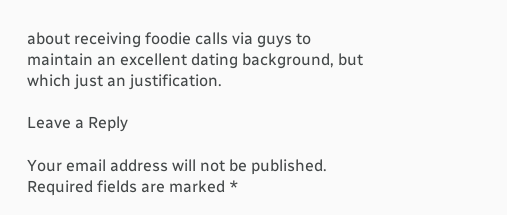about receiving foodie calls via guys to maintain an excellent dating background, but which just an justification.

Leave a Reply

Your email address will not be published. Required fields are marked *